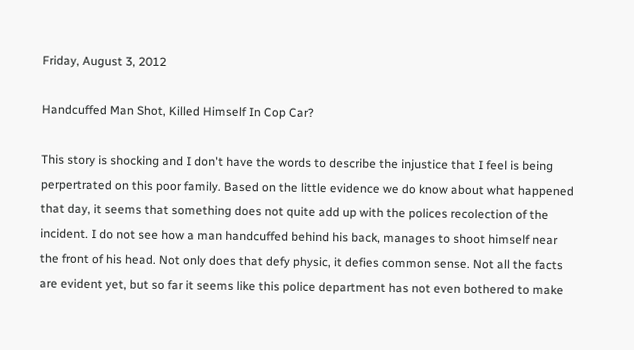Friday, August 3, 2012

Handcuffed Man Shot, Killed Himself In Cop Car?

This story is shocking and I don't have the words to describe the injustice that I feel is being perpertrated on this poor family. Based on the little evidence we do know about what happened that day, it seems that something does not quite add up with the polices recolection of the incident. I do not see how a man handcuffed behind his back, manages to shoot himself near the front of his head. Not only does that defy physic, it defies common sense. Not all the facts are evident yet, but so far it seems like this police department has not even bothered to make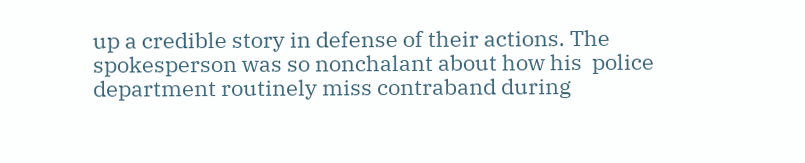up a credible story in defense of their actions. The spokesperson was so nonchalant about how his  police department routinely miss contraband during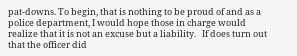pat-downs. To begin, that is nothing to be proud of and as a police department, I would hope those in charge would realize that it is not an excuse but a liability.   If does turn out that the officer did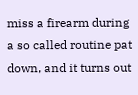miss a firearm during a so called routine pat down, and it turns out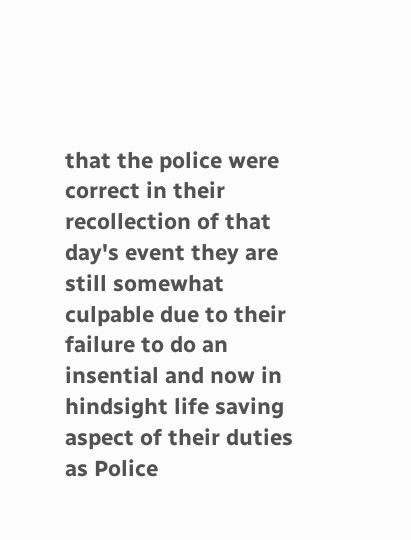that the police were correct in their recollection of that day's event they are still somewhat culpable due to their failure to do an insential and now in hindsight life saving aspect of their duties as Police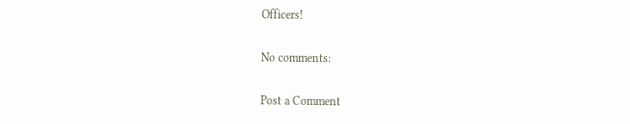Officers!

No comments:

Post a Comment